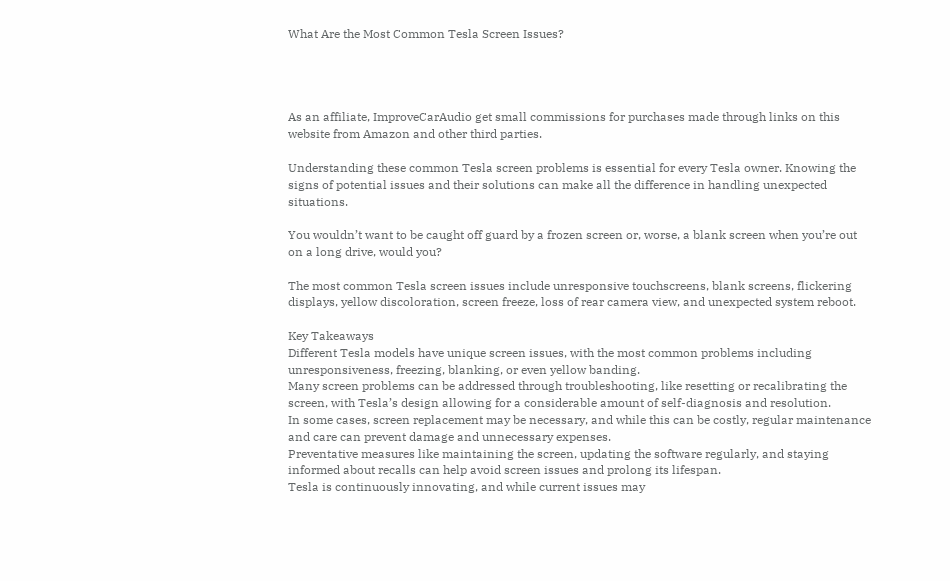What Are the Most Common Tesla Screen Issues?




As an affiliate, ImproveCarAudio get small commissions for purchases made through links on this website from Amazon and other third parties.

Understanding these common Tesla screen problems is essential for every Tesla owner. Knowing the signs of potential issues and their solutions can make all the difference in handling unexpected situations.

You wouldn’t want to be caught off guard by a frozen screen or, worse, a blank screen when you’re out on a long drive, would you?

The most common Tesla screen issues include unresponsive touchscreens, blank screens, flickering displays, yellow discoloration, screen freeze, loss of rear camera view, and unexpected system reboot.

Key Takeaways
Different Tesla models have unique screen issues, with the most common problems including unresponsiveness, freezing, blanking, or even yellow banding.
Many screen problems can be addressed through troubleshooting, like resetting or recalibrating the screen, with Tesla’s design allowing for a considerable amount of self-diagnosis and resolution.
In some cases, screen replacement may be necessary, and while this can be costly, regular maintenance and care can prevent damage and unnecessary expenses.
Preventative measures like maintaining the screen, updating the software regularly, and staying informed about recalls can help avoid screen issues and prolong its lifespan.
Tesla is continuously innovating, and while current issues may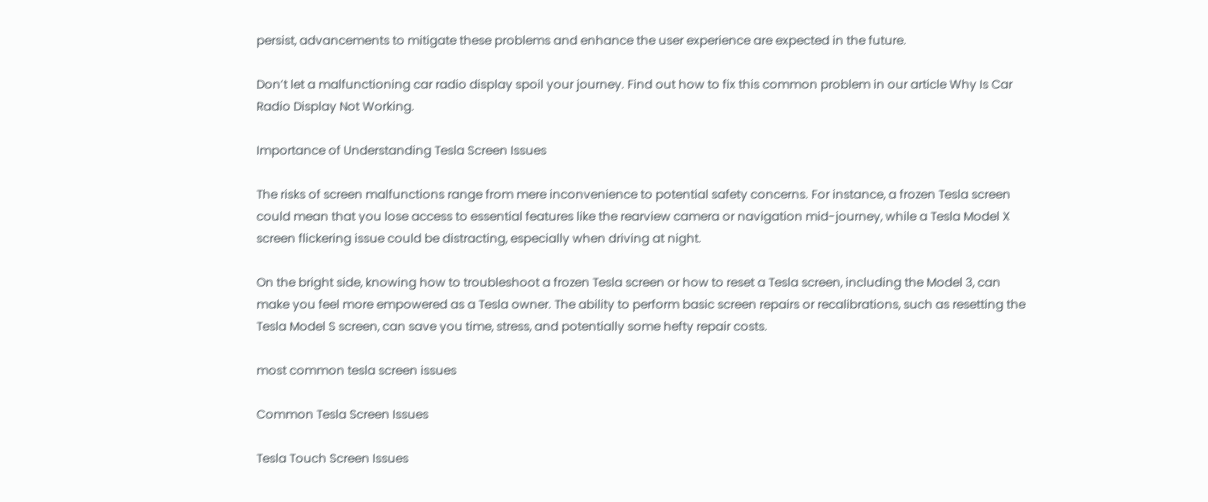persist, advancements to mitigate these problems and enhance the user experience are expected in the future.

Don’t let a malfunctioning car radio display spoil your journey. Find out how to fix this common problem in our article Why Is Car Radio Display Not Working.

Importance of Understanding Tesla Screen Issues

The risks of screen malfunctions range from mere inconvenience to potential safety concerns. For instance, a frozen Tesla screen could mean that you lose access to essential features like the rearview camera or navigation mid-journey, while a Tesla Model X screen flickering issue could be distracting, especially when driving at night.

On the bright side, knowing how to troubleshoot a frozen Tesla screen or how to reset a Tesla screen, including the Model 3, can make you feel more empowered as a Tesla owner. The ability to perform basic screen repairs or recalibrations, such as resetting the Tesla Model S screen, can save you time, stress, and potentially some hefty repair costs.

most common tesla screen issues

Common Tesla Screen Issues

Tesla Touch Screen Issues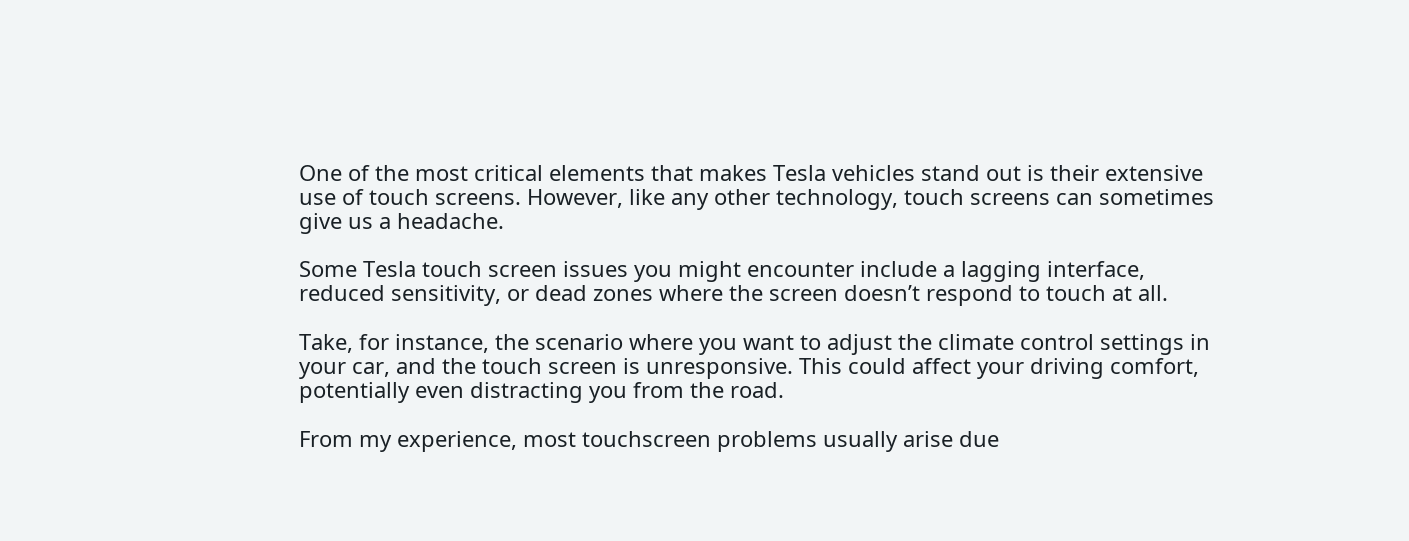One of the most critical elements that makes Tesla vehicles stand out is their extensive use of touch screens. However, like any other technology, touch screens can sometimes give us a headache.

Some Tesla touch screen issues you might encounter include a lagging interface, reduced sensitivity, or dead zones where the screen doesn’t respond to touch at all.

Take, for instance, the scenario where you want to adjust the climate control settings in your car, and the touch screen is unresponsive. This could affect your driving comfort, potentially even distracting you from the road.

From my experience, most touchscreen problems usually arise due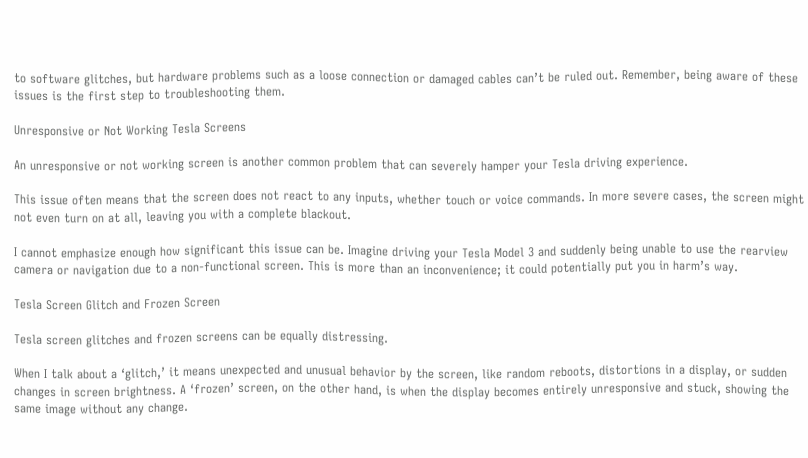to software glitches, but hardware problems such as a loose connection or damaged cables can’t be ruled out. Remember, being aware of these issues is the first step to troubleshooting them.

Unresponsive or Not Working Tesla Screens

An unresponsive or not working screen is another common problem that can severely hamper your Tesla driving experience.

This issue often means that the screen does not react to any inputs, whether touch or voice commands. In more severe cases, the screen might not even turn on at all, leaving you with a complete blackout.

I cannot emphasize enough how significant this issue can be. Imagine driving your Tesla Model 3 and suddenly being unable to use the rearview camera or navigation due to a non-functional screen. This is more than an inconvenience; it could potentially put you in harm’s way.

Tesla Screen Glitch and Frozen Screen

Tesla screen glitches and frozen screens can be equally distressing.

When I talk about a ‘glitch,’ it means unexpected and unusual behavior by the screen, like random reboots, distortions in a display, or sudden changes in screen brightness. A ‘frozen’ screen, on the other hand, is when the display becomes entirely unresponsive and stuck, showing the same image without any change.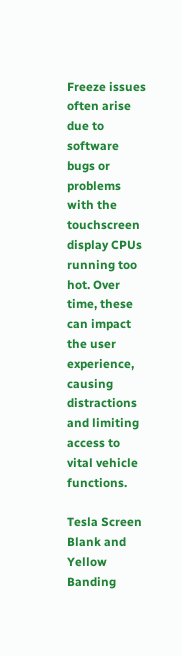Freeze issues often arise due to software bugs or problems with the touchscreen display CPUs running too hot. Over time, these can impact the user experience, causing distractions and limiting access to vital vehicle functions.

Tesla Screen Blank and Yellow Banding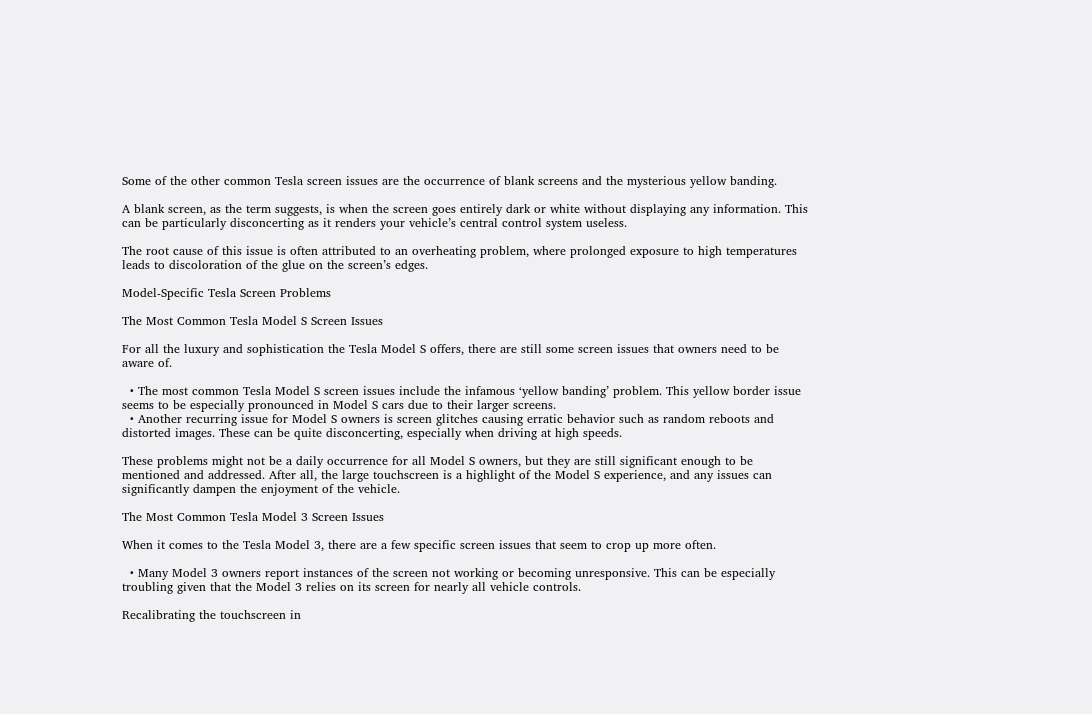Some of the other common Tesla screen issues are the occurrence of blank screens and the mysterious yellow banding.

A blank screen, as the term suggests, is when the screen goes entirely dark or white without displaying any information. This can be particularly disconcerting as it renders your vehicle’s central control system useless.

The root cause of this issue is often attributed to an overheating problem, where prolonged exposure to high temperatures leads to discoloration of the glue on the screen’s edges.

Model-Specific Tesla Screen Problems

The Most Common Tesla Model S Screen Issues

For all the luxury and sophistication the Tesla Model S offers, there are still some screen issues that owners need to be aware of.

  • The most common Tesla Model S screen issues include the infamous ‘yellow banding’ problem. This yellow border issue seems to be especially pronounced in Model S cars due to their larger screens.
  • Another recurring issue for Model S owners is screen glitches causing erratic behavior such as random reboots and distorted images. These can be quite disconcerting, especially when driving at high speeds.

These problems might not be a daily occurrence for all Model S owners, but they are still significant enough to be mentioned and addressed. After all, the large touchscreen is a highlight of the Model S experience, and any issues can significantly dampen the enjoyment of the vehicle.

The Most Common Tesla Model 3 Screen Issues

When it comes to the Tesla Model 3, there are a few specific screen issues that seem to crop up more often.

  • Many Model 3 owners report instances of the screen not working or becoming unresponsive. This can be especially troubling given that the Model 3 relies on its screen for nearly all vehicle controls.

Recalibrating the touchscreen in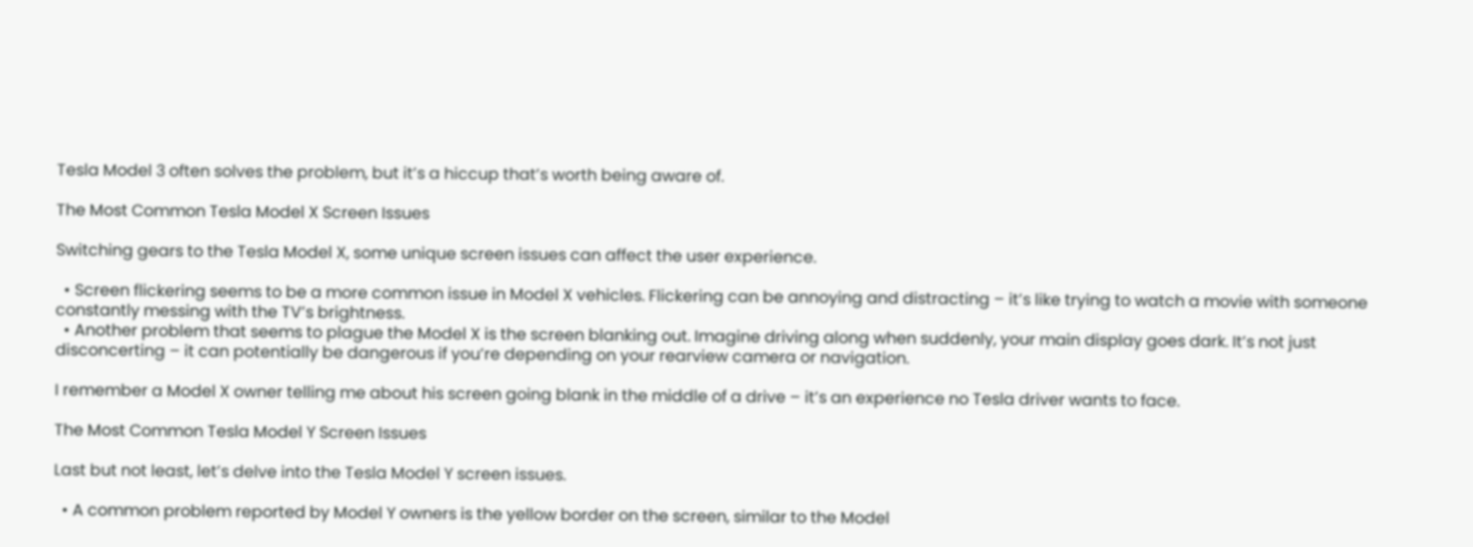Tesla Model 3 often solves the problem, but it’s a hiccup that’s worth being aware of.

The Most Common Tesla Model X Screen Issues

Switching gears to the Tesla Model X, some unique screen issues can affect the user experience.

  • Screen flickering seems to be a more common issue in Model X vehicles. Flickering can be annoying and distracting – it’s like trying to watch a movie with someone constantly messing with the TV’s brightness.
  • Another problem that seems to plague the Model X is the screen blanking out. Imagine driving along when suddenly, your main display goes dark. It’s not just disconcerting – it can potentially be dangerous if you’re depending on your rearview camera or navigation.

I remember a Model X owner telling me about his screen going blank in the middle of a drive – it’s an experience no Tesla driver wants to face.

The Most Common Tesla Model Y Screen Issues

Last but not least, let’s delve into the Tesla Model Y screen issues.

  • A common problem reported by Model Y owners is the yellow border on the screen, similar to the Model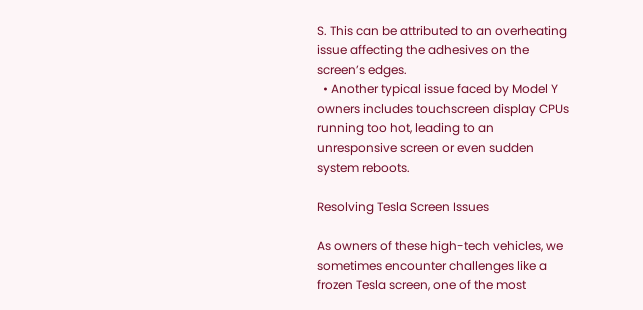S. This can be attributed to an overheating issue affecting the adhesives on the screen’s edges.
  • Another typical issue faced by Model Y owners includes touchscreen display CPUs running too hot, leading to an unresponsive screen or even sudden system reboots.

Resolving Tesla Screen Issues

As owners of these high-tech vehicles, we sometimes encounter challenges like a frozen Tesla screen, one of the most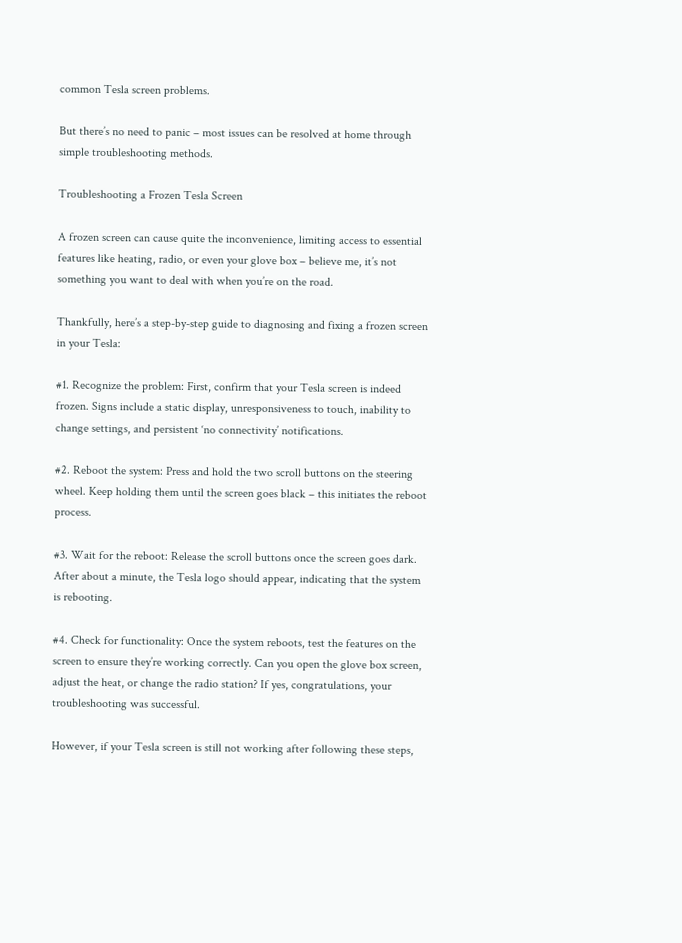common Tesla screen problems.

But there’s no need to panic – most issues can be resolved at home through simple troubleshooting methods.

Troubleshooting a Frozen Tesla Screen

A frozen screen can cause quite the inconvenience, limiting access to essential features like heating, radio, or even your glove box – believe me, it’s not something you want to deal with when you’re on the road.

Thankfully, here’s a step-by-step guide to diagnosing and fixing a frozen screen in your Tesla:

#1. Recognize the problem: First, confirm that your Tesla screen is indeed frozen. Signs include a static display, unresponsiveness to touch, inability to change settings, and persistent ‘no connectivity’ notifications.

#2. Reboot the system: Press and hold the two scroll buttons on the steering wheel. Keep holding them until the screen goes black – this initiates the reboot process.

#3. Wait for the reboot: Release the scroll buttons once the screen goes dark. After about a minute, the Tesla logo should appear, indicating that the system is rebooting.

#4. Check for functionality: Once the system reboots, test the features on the screen to ensure they’re working correctly. Can you open the glove box screen, adjust the heat, or change the radio station? If yes, congratulations, your troubleshooting was successful.

However, if your Tesla screen is still not working after following these steps,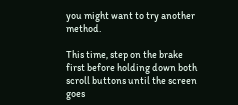you might want to try another method.

This time, step on the brake first before holding down both scroll buttons until the screen goes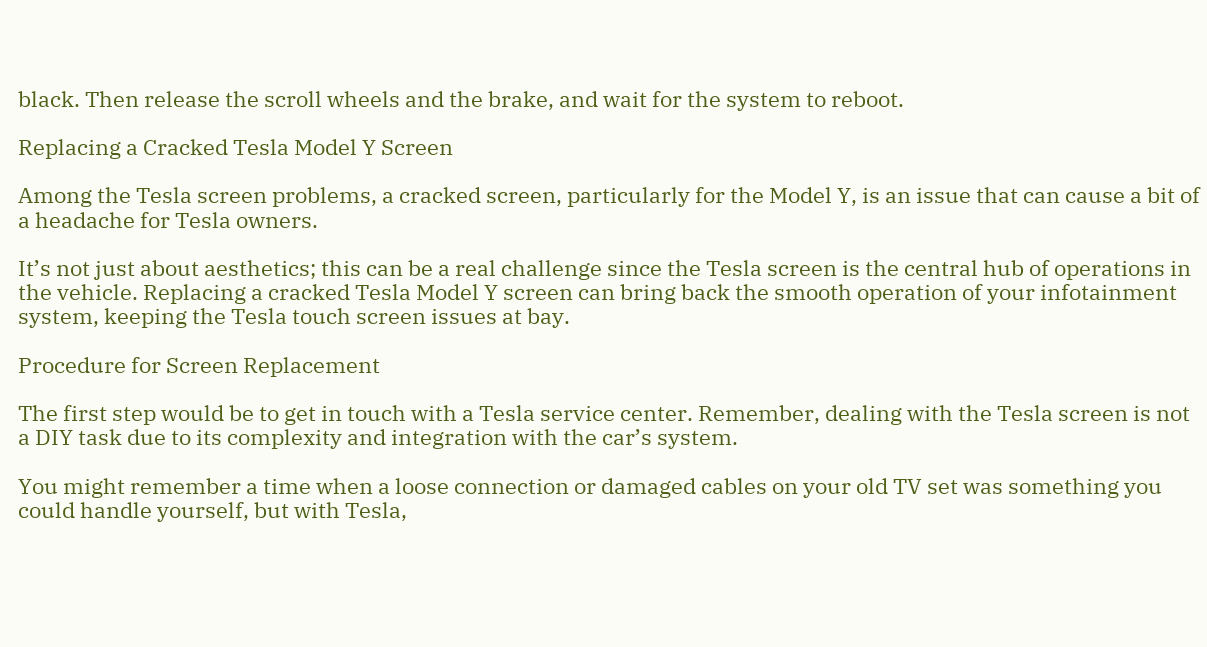black. Then release the scroll wheels and the brake, and wait for the system to reboot.

Replacing a Cracked Tesla Model Y Screen

Among the Tesla screen problems, a cracked screen, particularly for the Model Y, is an issue that can cause a bit of a headache for Tesla owners.

It’s not just about aesthetics; this can be a real challenge since the Tesla screen is the central hub of operations in the vehicle. Replacing a cracked Tesla Model Y screen can bring back the smooth operation of your infotainment system, keeping the Tesla touch screen issues at bay.

Procedure for Screen Replacement

The first step would be to get in touch with a Tesla service center. Remember, dealing with the Tesla screen is not a DIY task due to its complexity and integration with the car’s system.

You might remember a time when a loose connection or damaged cables on your old TV set was something you could handle yourself, but with Tesla,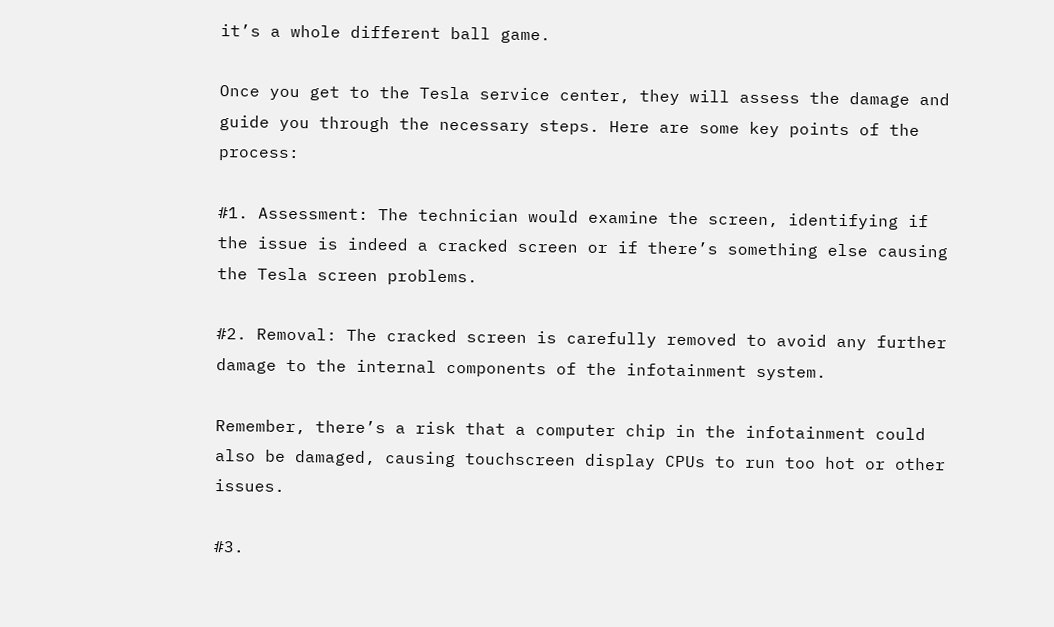it’s a whole different ball game.

Once you get to the Tesla service center, they will assess the damage and guide you through the necessary steps. Here are some key points of the process:

#1. Assessment: The technician would examine the screen, identifying if the issue is indeed a cracked screen or if there’s something else causing the Tesla screen problems.

#2. Removal: The cracked screen is carefully removed to avoid any further damage to the internal components of the infotainment system.

Remember, there’s a risk that a computer chip in the infotainment could also be damaged, causing touchscreen display CPUs to run too hot or other issues.

#3.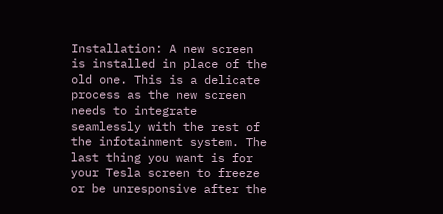Installation: A new screen is installed in place of the old one. This is a delicate process as the new screen needs to integrate seamlessly with the rest of the infotainment system. The last thing you want is for your Tesla screen to freeze or be unresponsive after the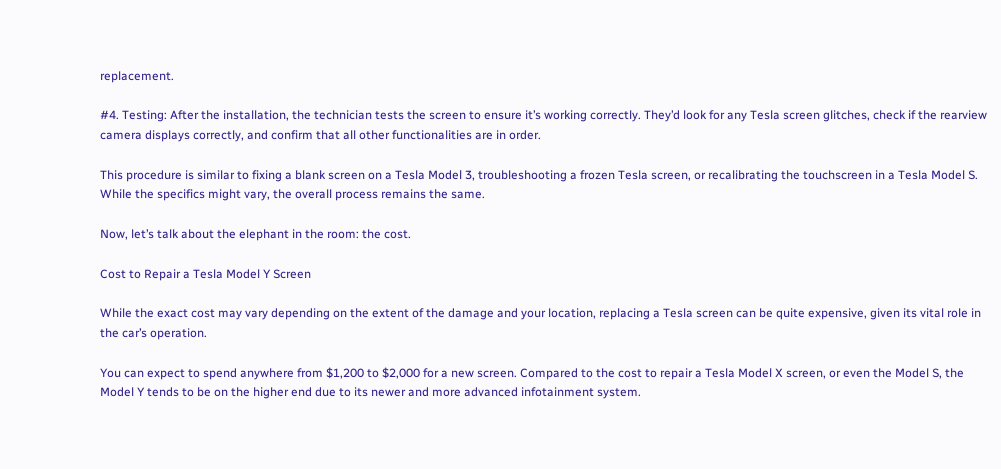replacement.

#4. Testing: After the installation, the technician tests the screen to ensure it’s working correctly. They’d look for any Tesla screen glitches, check if the rearview camera displays correctly, and confirm that all other functionalities are in order.

This procedure is similar to fixing a blank screen on a Tesla Model 3, troubleshooting a frozen Tesla screen, or recalibrating the touchscreen in a Tesla Model S. While the specifics might vary, the overall process remains the same.

Now, let’s talk about the elephant in the room: the cost.

Cost to Repair a Tesla Model Y Screen

While the exact cost may vary depending on the extent of the damage and your location, replacing a Tesla screen can be quite expensive, given its vital role in the car’s operation.

You can expect to spend anywhere from $1,200 to $2,000 for a new screen. Compared to the cost to repair a Tesla Model X screen, or even the Model S, the Model Y tends to be on the higher end due to its newer and more advanced infotainment system.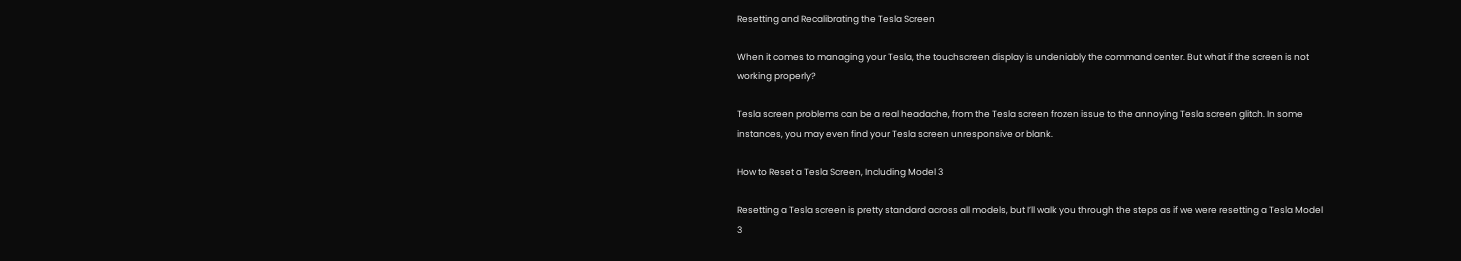Resetting and Recalibrating the Tesla Screen

When it comes to managing your Tesla, the touchscreen display is undeniably the command center. But what if the screen is not working properly?

Tesla screen problems can be a real headache, from the Tesla screen frozen issue to the annoying Tesla screen glitch. In some instances, you may even find your Tesla screen unresponsive or blank.

How to Reset a Tesla Screen, Including Model 3

Resetting a Tesla screen is pretty standard across all models, but I’ll walk you through the steps as if we were resetting a Tesla Model 3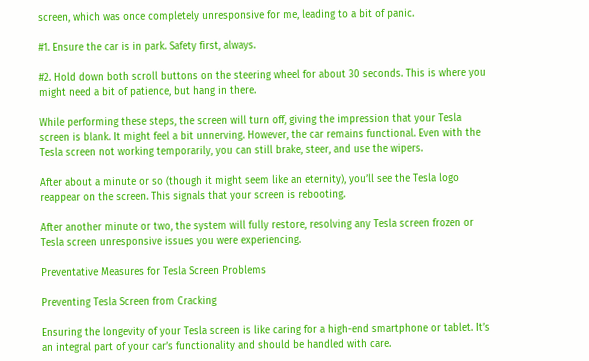screen, which was once completely unresponsive for me, leading to a bit of panic.

#1. Ensure the car is in park. Safety first, always.

#2. Hold down both scroll buttons on the steering wheel for about 30 seconds. This is where you might need a bit of patience, but hang in there.

While performing these steps, the screen will turn off, giving the impression that your Tesla screen is blank. It might feel a bit unnerving. However, the car remains functional. Even with the Tesla screen not working temporarily, you can still brake, steer, and use the wipers.

After about a minute or so (though it might seem like an eternity), you’ll see the Tesla logo reappear on the screen. This signals that your screen is rebooting.

After another minute or two, the system will fully restore, resolving any Tesla screen frozen or Tesla screen unresponsive issues you were experiencing.

Preventative Measures for Tesla Screen Problems

Preventing Tesla Screen from Cracking

Ensuring the longevity of your Tesla screen is like caring for a high-end smartphone or tablet. It’s an integral part of your car’s functionality and should be handled with care.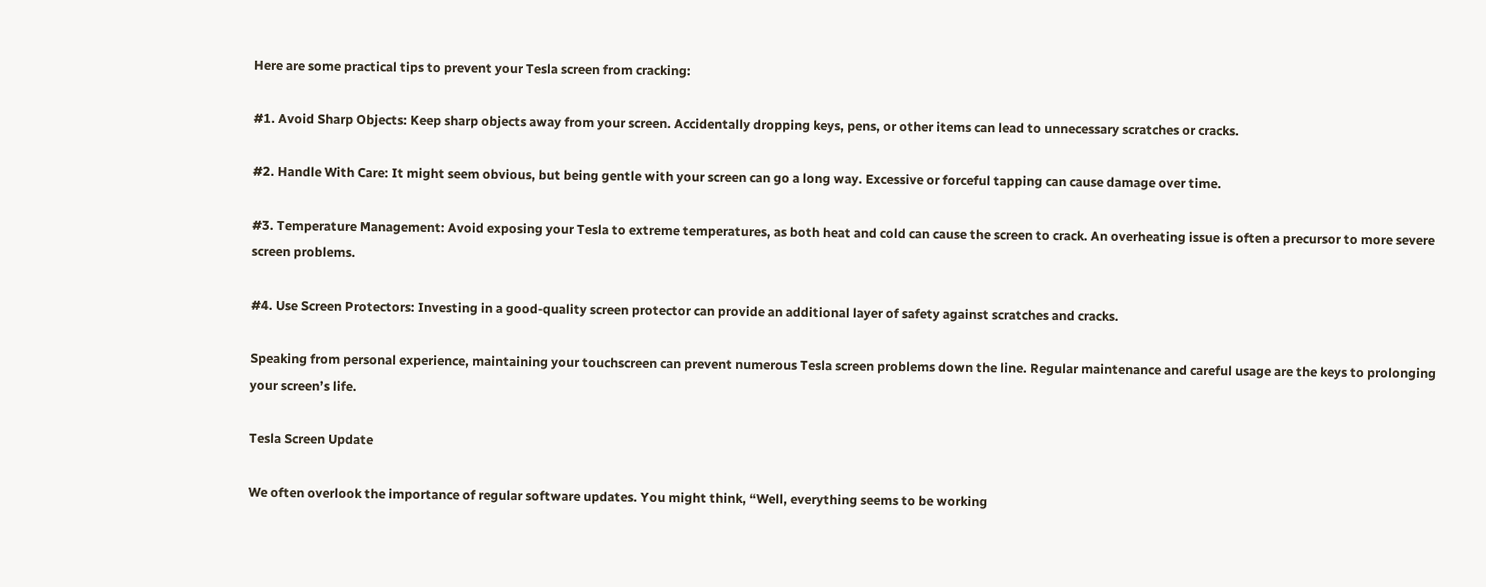Here are some practical tips to prevent your Tesla screen from cracking:

#1. Avoid Sharp Objects: Keep sharp objects away from your screen. Accidentally dropping keys, pens, or other items can lead to unnecessary scratches or cracks.

#2. Handle With Care: It might seem obvious, but being gentle with your screen can go a long way. Excessive or forceful tapping can cause damage over time.

#3. Temperature Management: Avoid exposing your Tesla to extreme temperatures, as both heat and cold can cause the screen to crack. An overheating issue is often a precursor to more severe screen problems.

#4. Use Screen Protectors: Investing in a good-quality screen protector can provide an additional layer of safety against scratches and cracks.

Speaking from personal experience, maintaining your touchscreen can prevent numerous Tesla screen problems down the line. Regular maintenance and careful usage are the keys to prolonging your screen’s life.

Tesla Screen Update

We often overlook the importance of regular software updates. You might think, “Well, everything seems to be working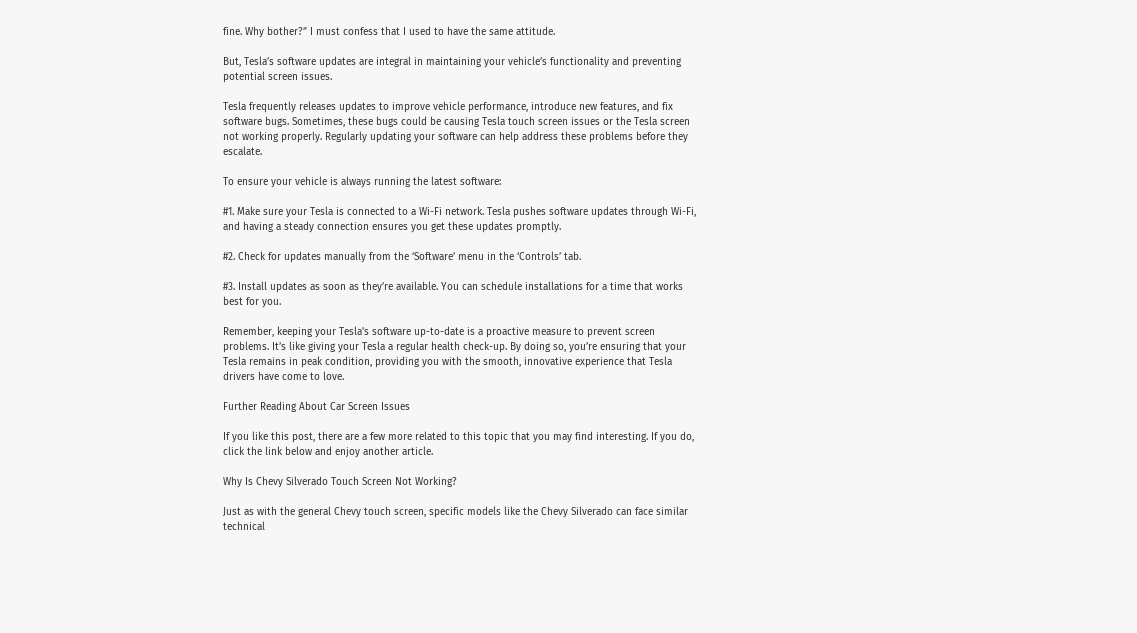fine. Why bother?” I must confess that I used to have the same attitude.

But, Tesla’s software updates are integral in maintaining your vehicle’s functionality and preventing potential screen issues.

Tesla frequently releases updates to improve vehicle performance, introduce new features, and fix software bugs. Sometimes, these bugs could be causing Tesla touch screen issues or the Tesla screen not working properly. Regularly updating your software can help address these problems before they escalate.

To ensure your vehicle is always running the latest software:

#1. Make sure your Tesla is connected to a Wi-Fi network. Tesla pushes software updates through Wi-Fi, and having a steady connection ensures you get these updates promptly.

#2. Check for updates manually from the ‘Software’ menu in the ‘Controls’ tab.

#3. Install updates as soon as they’re available. You can schedule installations for a time that works best for you.

Remember, keeping your Tesla’s software up-to-date is a proactive measure to prevent screen problems. It’s like giving your Tesla a regular health check-up. By doing so, you’re ensuring that your Tesla remains in peak condition, providing you with the smooth, innovative experience that Tesla drivers have come to love.

Further Reading About Car Screen Issues

If you like this post, there are a few more related to this topic that you may find interesting. If you do, click the link below and enjoy another article.

Why Is Chevy Silverado Touch Screen Not Working?

Just as with the general Chevy touch screen, specific models like the Chevy Silverado can face similar technical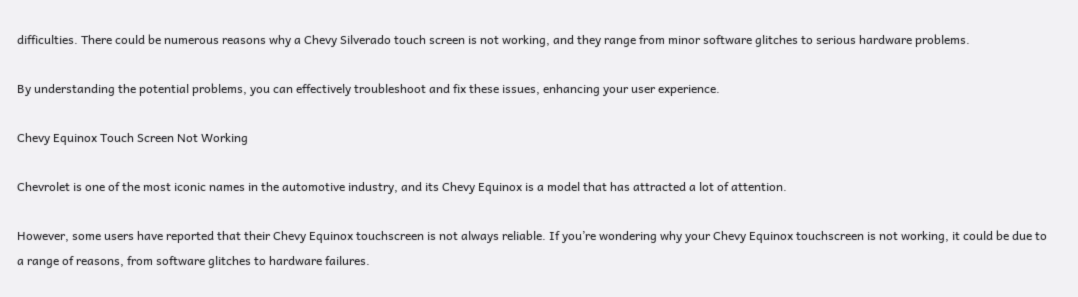difficulties. There could be numerous reasons why a Chevy Silverado touch screen is not working, and they range from minor software glitches to serious hardware problems.

By understanding the potential problems, you can effectively troubleshoot and fix these issues, enhancing your user experience.

Chevy Equinox Touch Screen Not Working

Chevrolet is one of the most iconic names in the automotive industry, and its Chevy Equinox is a model that has attracted a lot of attention.

However, some users have reported that their Chevy Equinox touchscreen is not always reliable. If you’re wondering why your Chevy Equinox touchscreen is not working, it could be due to a range of reasons, from software glitches to hardware failures.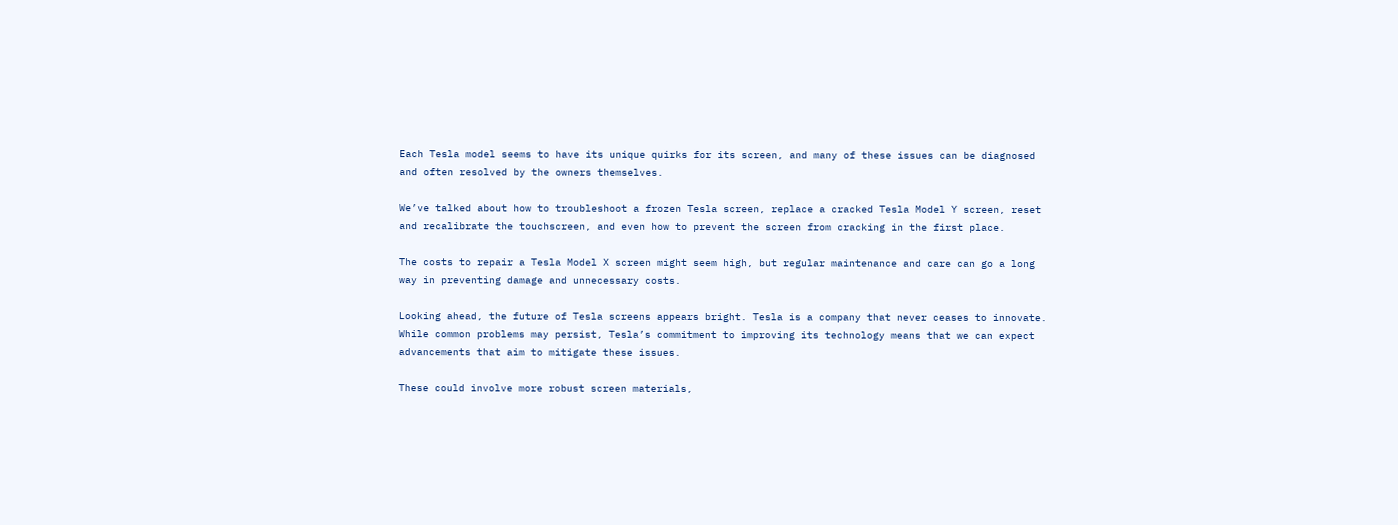Each Tesla model seems to have its unique quirks for its screen, and many of these issues can be diagnosed and often resolved by the owners themselves.

We’ve talked about how to troubleshoot a frozen Tesla screen, replace a cracked Tesla Model Y screen, reset and recalibrate the touchscreen, and even how to prevent the screen from cracking in the first place.

The costs to repair a Tesla Model X screen might seem high, but regular maintenance and care can go a long way in preventing damage and unnecessary costs.

Looking ahead, the future of Tesla screens appears bright. Tesla is a company that never ceases to innovate. While common problems may persist, Tesla’s commitment to improving its technology means that we can expect advancements that aim to mitigate these issues.

These could involve more robust screen materials,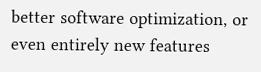better software optimization, or even entirely new features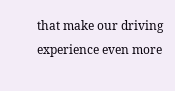that make our driving experience even more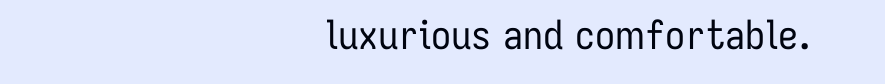luxurious and comfortable.